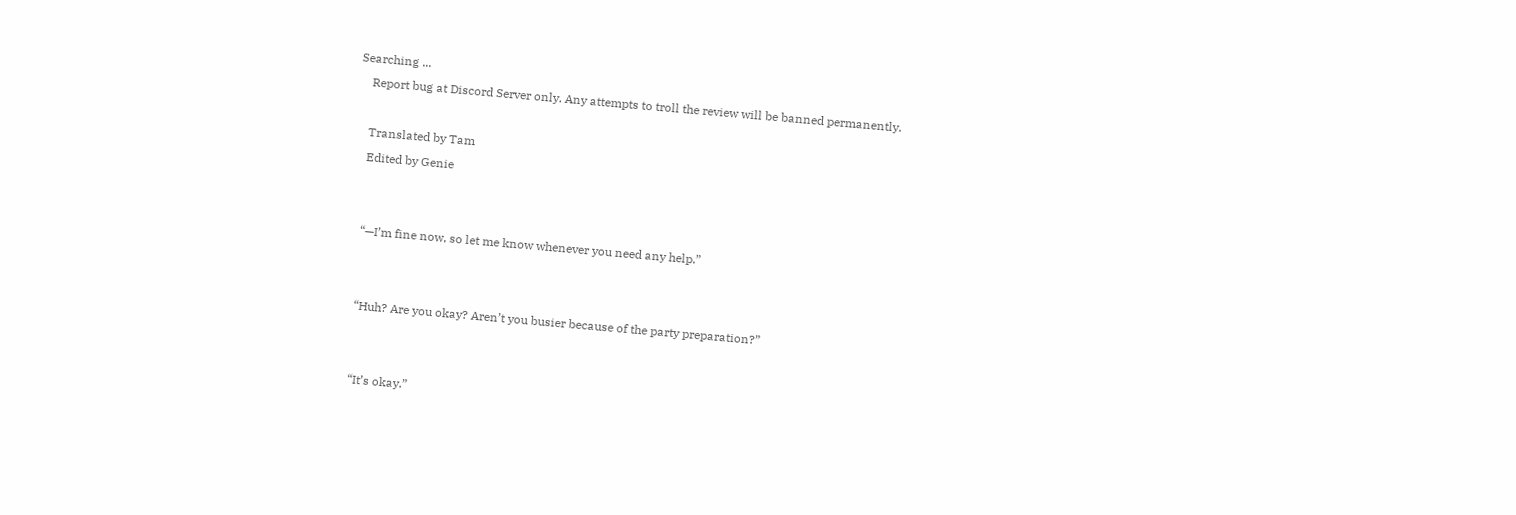Searching ...
    Report bug at Discord Server only. Any attempts to troll the review will be banned permanently.

    Translated by Tam
    Edited by Genie


    “—I’m fine now, so let me know whenever you need any help.”


    “Huh? Are you okay? Aren’t you busier because of the party preparation?”


    “It’s okay.”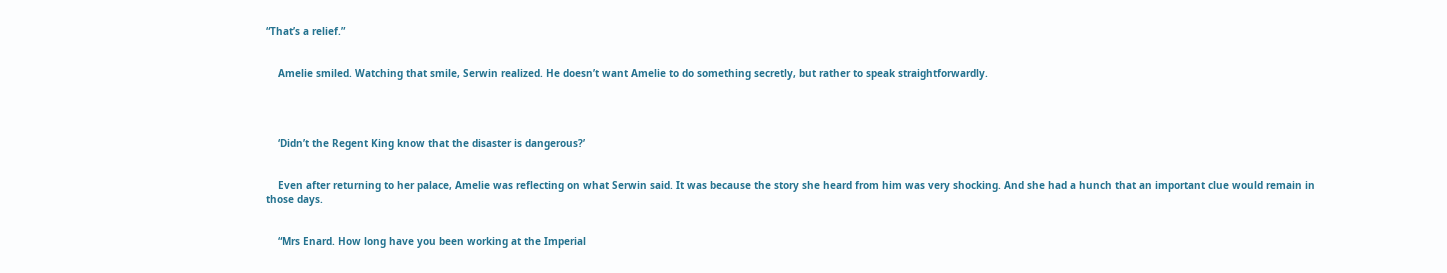“That’s a relief.”


    Amelie smiled. Watching that smile, Serwin realized. He doesn’t want Amelie to do something secretly, but rather to speak straightforwardly.




    ‘Didn’t the Regent King know that the disaster is dangerous?’


    Even after returning to her palace, Amelie was reflecting on what Serwin said. It was because the story she heard from him was very shocking. And she had a hunch that an important clue would remain in those days.


    “Mrs Enard. How long have you been working at the Imperial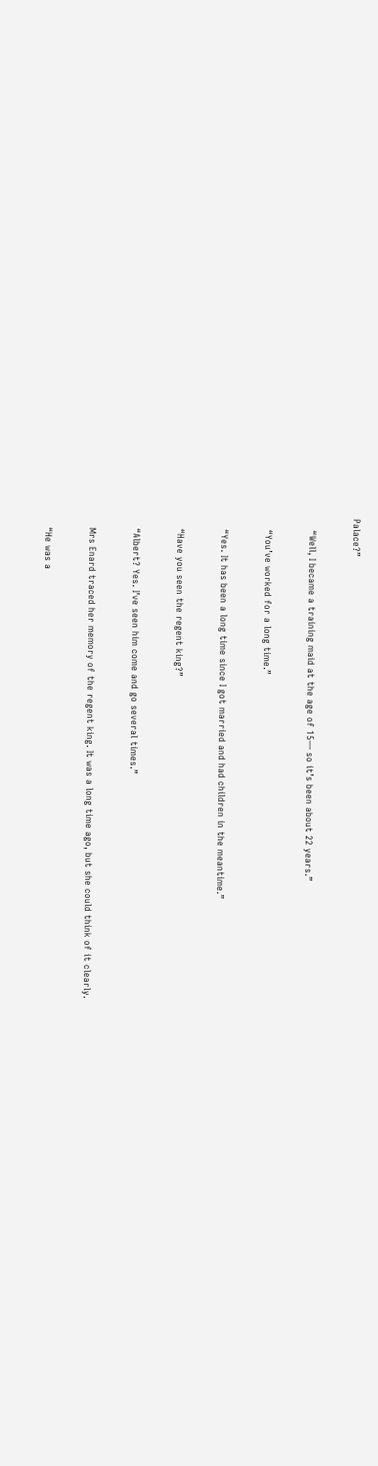Palace?”


    “Well, I became a training maid at the age of 15— so it’s been about 22 years.”


    “You’ve worked for a long time.”


    “Yes. It has been a long time since I got married and had children in the meantime.”


    “Have you seen the regent king?”


    “Albert? Yes. I’ve seen him come and go several times.”


    Mrs Enard traced her memory of the regent king. It was a long time ago, but she could think of it clearly.


    “He was a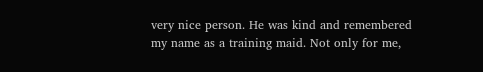very nice person. He was kind and remembered my name as a training maid. Not only for me,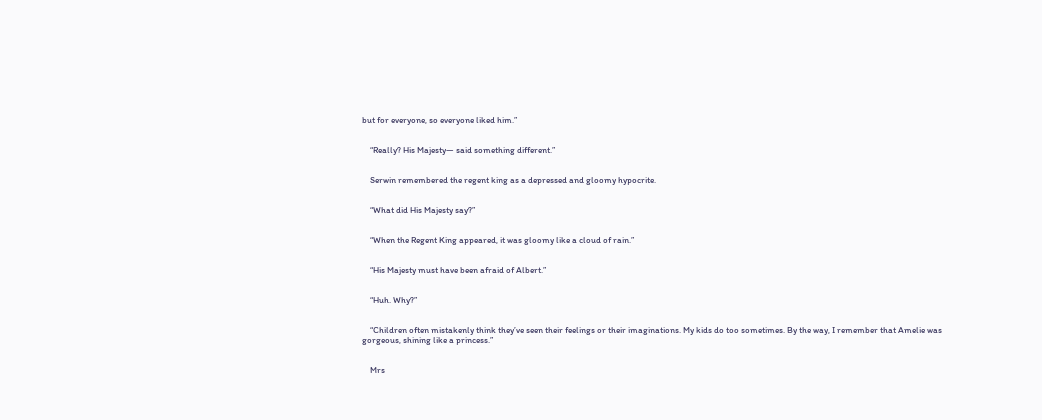but for everyone, so everyone liked him.”


    “Really? His Majesty— said something different.”


    Serwin remembered the regent king as a depressed and gloomy hypocrite.


    “What did His Majesty say?”


    “When the Regent King appeared, it was gloomy like a cloud of rain.”


    “His Majesty must have been afraid of Albert.”


    “Huh. Why?”


    “Children often mistakenly think they’ve seen their feelings or their imaginations. My kids do too sometimes. By the way, I remember that Amelie was gorgeous, shining like a princess.”


    Mrs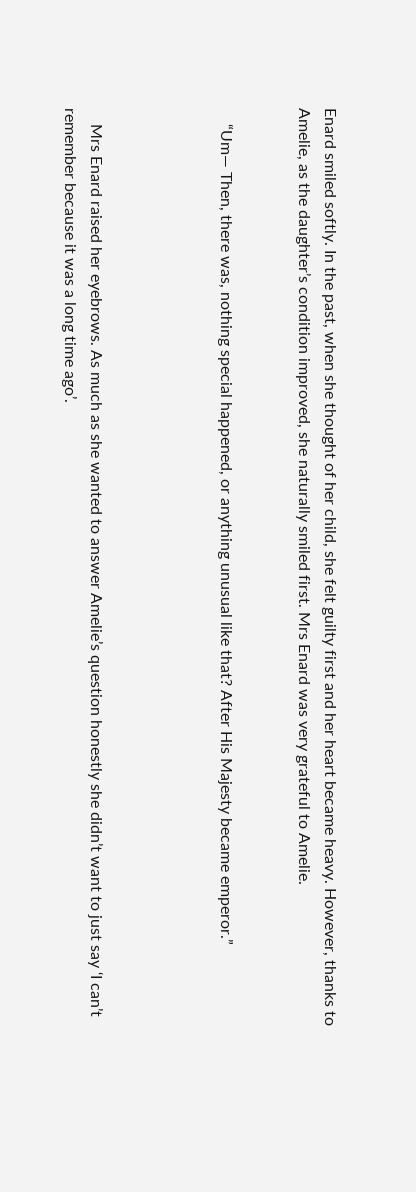Enard smiled softly. In the past, when she thought of her child, she felt guilty first and her heart became heavy. However, thanks to Amelie, as the daughter’s condition improved, she naturally smiled first. Mrs Enard was very grateful to Amelie.


    “Um— Then, there was, nothing special happened, or anything unusual like that? After His Majesty became emperor.”




    Mrs Enard raised her eyebrows. As much as she wanted to answer Amelie’s question honestly she didn’t want to just say ‘I can’t remember because it was a long time ago’.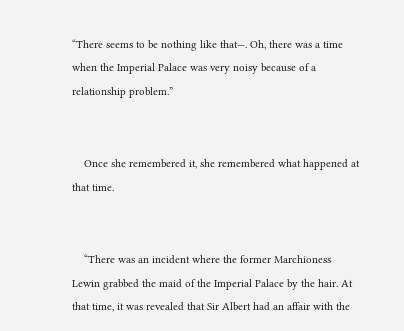“There seems to be nothing like that—. Oh, there was a time when the Imperial Palace was very noisy because of a relationship problem.”


    Once she remembered it, she remembered what happened at that time.


    “There was an incident where the former Marchioness Lewin grabbed the maid of the Imperial Palace by the hair. At that time, it was revealed that Sir Albert had an affair with the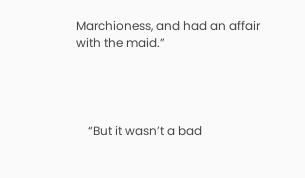Marchioness, and had an affair with the maid.”




    “But it wasn’t a bad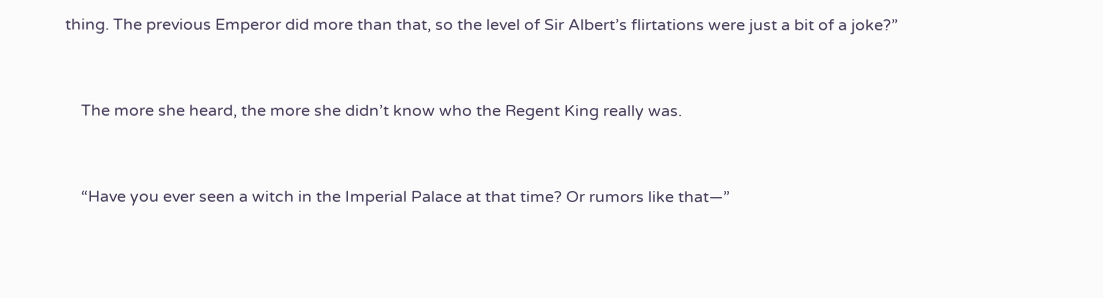thing. The previous Emperor did more than that, so the level of Sir Albert’s flirtations were just a bit of a joke?”


    The more she heard, the more she didn’t know who the Regent King really was.


    “Have you ever seen a witch in the Imperial Palace at that time? Or rumors like that—”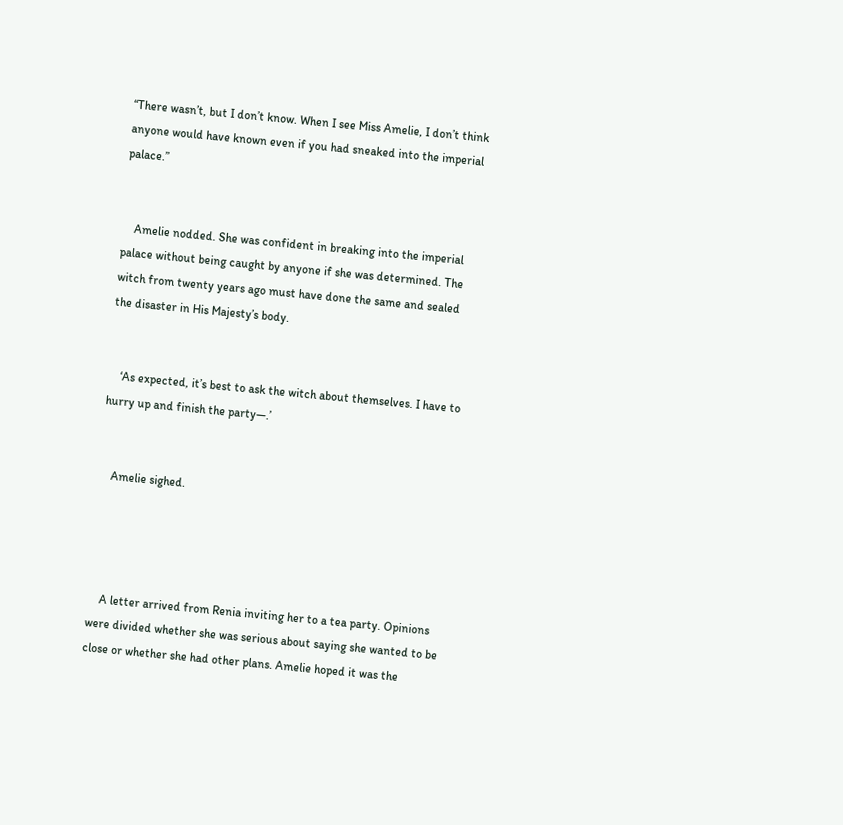“There wasn’t, but I don’t know. When I see Miss Amelie, I don’t think anyone would have known even if you had sneaked into the imperial palace.”


    Amelie nodded. She was confident in breaking into the imperial palace without being caught by anyone if she was determined. The witch from twenty years ago must have done the same and sealed the disaster in His Majesty’s body.


    ‘As expected, it’s best to ask the witch about themselves. I have to hurry up and finish the party—.’


    Amelie sighed.




    A letter arrived from Renia inviting her to a tea party. Opinions were divided whether she was serious about saying she wanted to be close or whether she had other plans. Amelie hoped it was the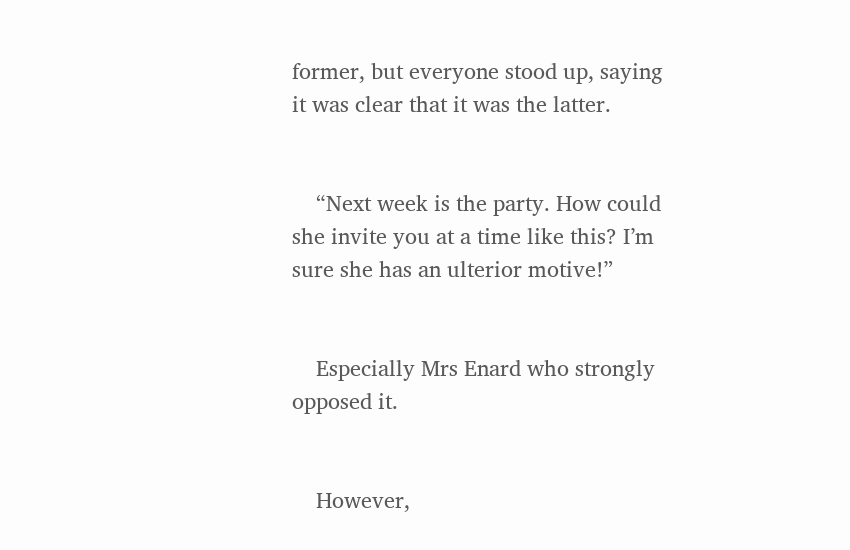former, but everyone stood up, saying it was clear that it was the latter.


    “Next week is the party. How could she invite you at a time like this? I’m sure she has an ulterior motive!”


    Especially Mrs Enard who strongly opposed it.


    However,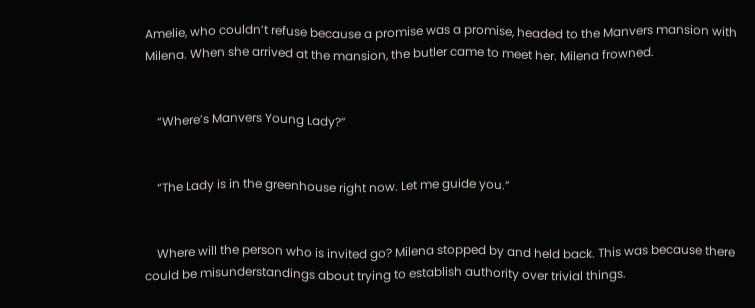Amelie, who couldn’t refuse because a promise was a promise, headed to the Manvers mansion with Milena. When she arrived at the mansion, the butler came to meet her. Milena frowned.


    “Where’s Manvers Young Lady?”


    “The Lady is in the greenhouse right now. Let me guide you.”


    Where will the person who is invited go? Milena stopped by and held back. This was because there could be misunderstandings about trying to establish authority over trivial things.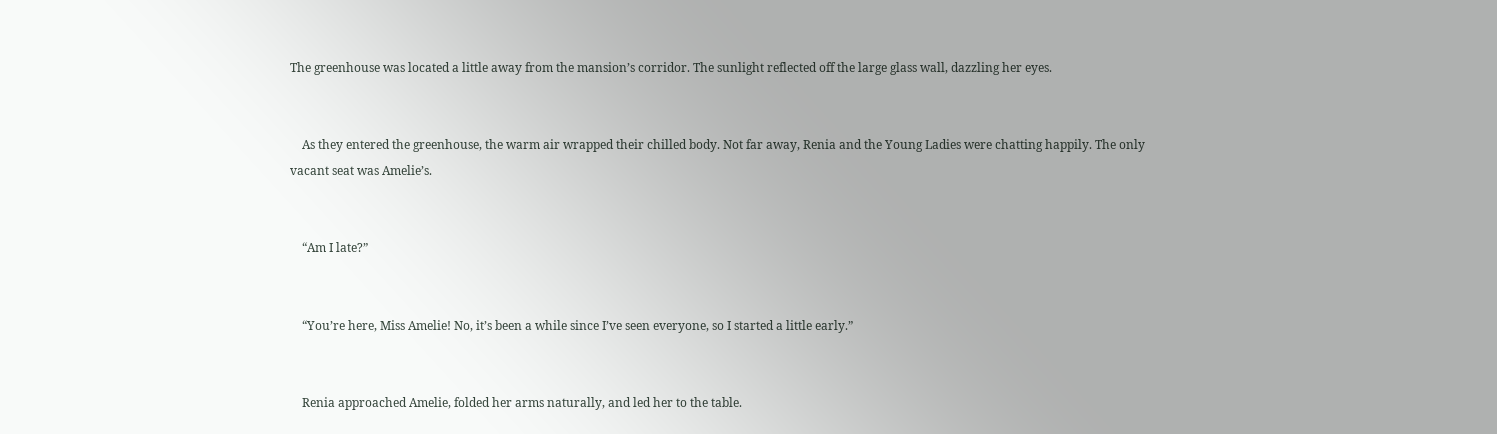The greenhouse was located a little away from the mansion’s corridor. The sunlight reflected off the large glass wall, dazzling her eyes.


    As they entered the greenhouse, the warm air wrapped their chilled body. Not far away, Renia and the Young Ladies were chatting happily. The only vacant seat was Amelie’s.


    “Am I late?”


    “You’re here, Miss Amelie! No, it’s been a while since I’ve seen everyone, so I started a little early.”


    Renia approached Amelie, folded her arms naturally, and led her to the table.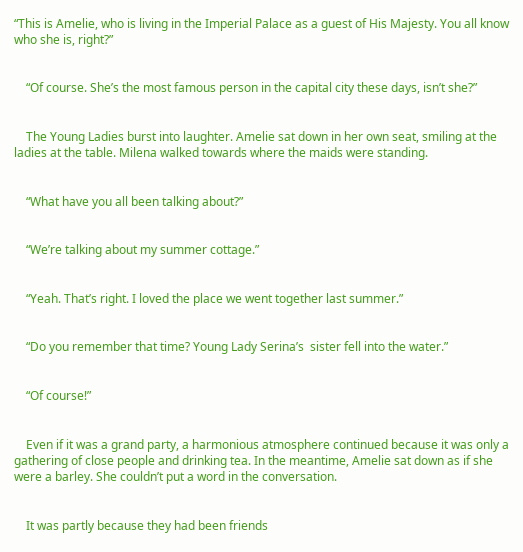“This is Amelie, who is living in the Imperial Palace as a guest of His Majesty. You all know who she is, right?”


    “Of course. She’s the most famous person in the capital city these days, isn’t she?”


    The Young Ladies burst into laughter. Amelie sat down in her own seat, smiling at the ladies at the table. Milena walked towards where the maids were standing.


    “What have you all been talking about?”


    “We’re talking about my summer cottage.”


    “Yeah. That’s right. I loved the place we went together last summer.”


    “Do you remember that time? Young Lady Serina’s  sister fell into the water.”


    “Of course!”


    Even if it was a grand party, a harmonious atmosphere continued because it was only a gathering of close people and drinking tea. In the meantime, Amelie sat down as if she were a barley. She couldn’t put a word in the conversation.


    It was partly because they had been friends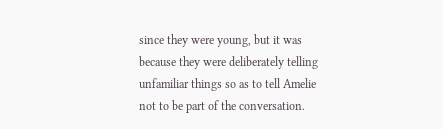since they were young, but it was because they were deliberately telling unfamiliar things so as to tell Amelie not to be part of the conversation.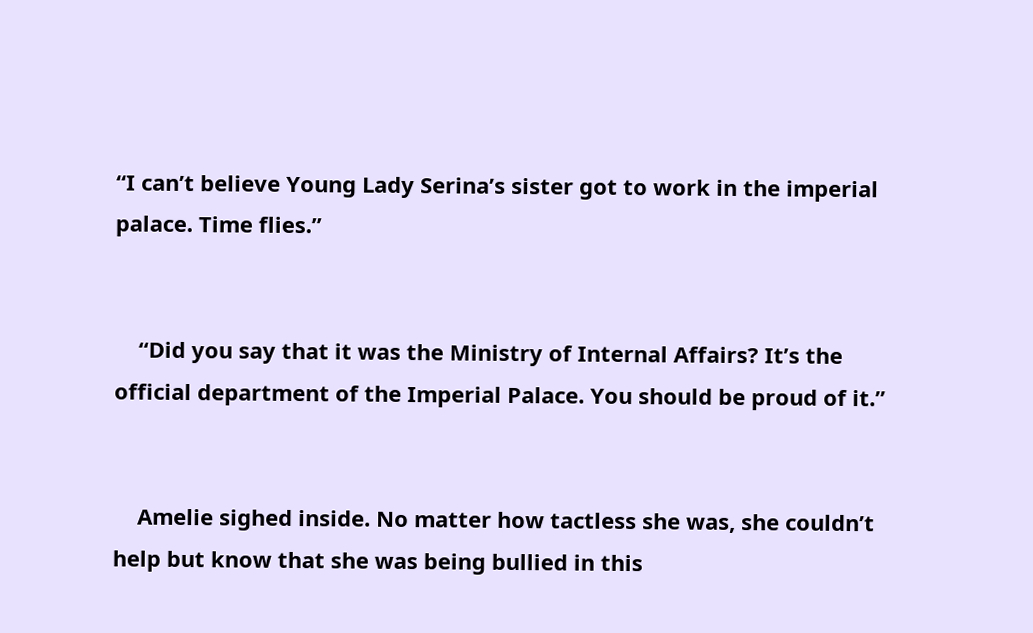“I can’t believe Young Lady Serina’s sister got to work in the imperial palace. Time flies.”


    “Did you say that it was the Ministry of Internal Affairs? It’s the official department of the Imperial Palace. You should be proud of it.”


    Amelie sighed inside. No matter how tactless she was, she couldn’t help but know that she was being bullied in this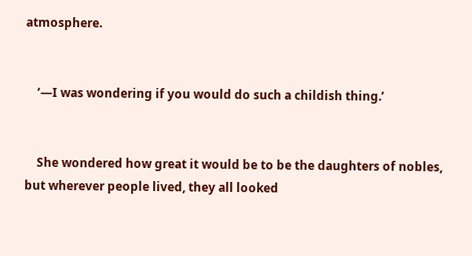atmosphere.


    ‘—I was wondering if you would do such a childish thing.’


    She wondered how great it would be to be the daughters of nobles, but wherever people lived, they all looked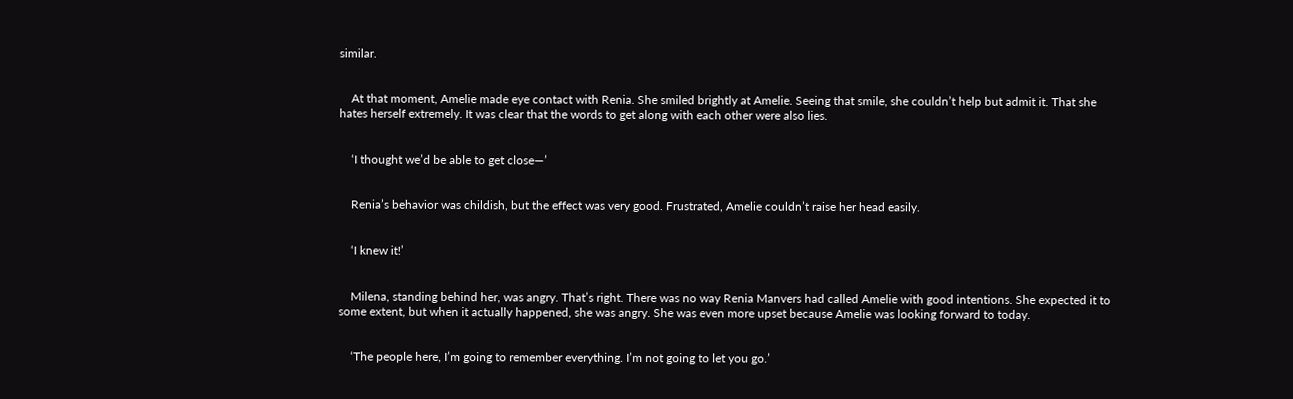similar.


    At that moment, Amelie made eye contact with Renia. She smiled brightly at Amelie. Seeing that smile, she couldn’t help but admit it. That she hates herself extremely. It was clear that the words to get along with each other were also lies.


    ‘I thought we’d be able to get close—’


    Renia’s behavior was childish, but the effect was very good. Frustrated, Amelie couldn’t raise her head easily.


    ‘I knew it!’


    Milena, standing behind her, was angry. That’s right. There was no way Renia Manvers had called Amelie with good intentions. She expected it to some extent, but when it actually happened, she was angry. She was even more upset because Amelie was looking forward to today.


    ‘The people here, I’m going to remember everything. I’m not going to let you go.’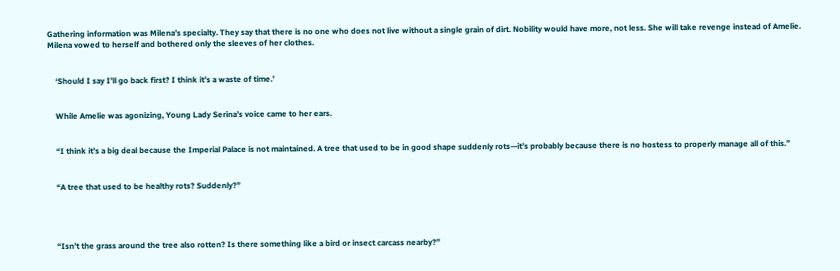Gathering information was Milena’s specialty. They say that there is no one who does not live without a single grain of dirt. Nobility would have more, not less. She will take revenge instead of Amelie. Milena vowed to herself and bothered only the sleeves of her clothes.


    ‘Should I say I’ll go back first? I think it’s a waste of time.’


    While Amelie was agonizing, Young Lady Serina’s voice came to her ears.


    “I think it’s a big deal because the Imperial Palace is not maintained. A tree that used to be in good shape suddenly rots—it’s probably because there is no hostess to properly manage all of this.”


    “A tree that used to be healthy rots? Suddenly?”




    “Isn’t the grass around the tree also rotten? Is there something like a bird or insect carcass nearby?”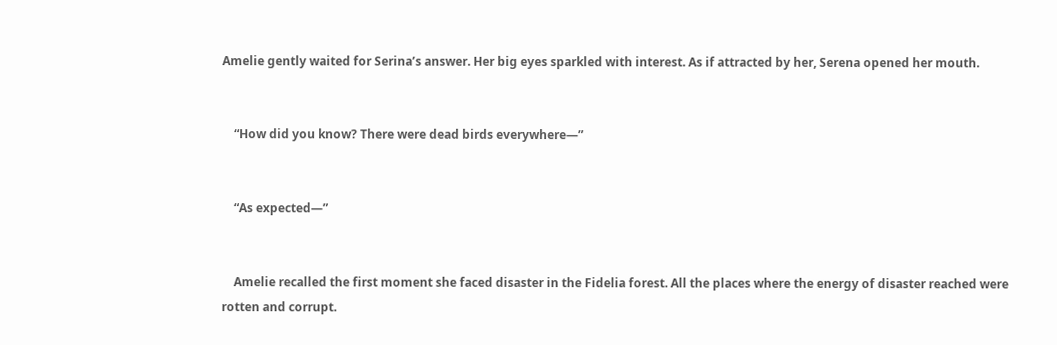Amelie gently waited for Serina’s answer. Her big eyes sparkled with interest. As if attracted by her, Serena opened her mouth.


    “How did you know? There were dead birds everywhere—”


    “As expected—”


    Amelie recalled the first moment she faced disaster in the Fidelia forest. All the places where the energy of disaster reached were rotten and corrupt.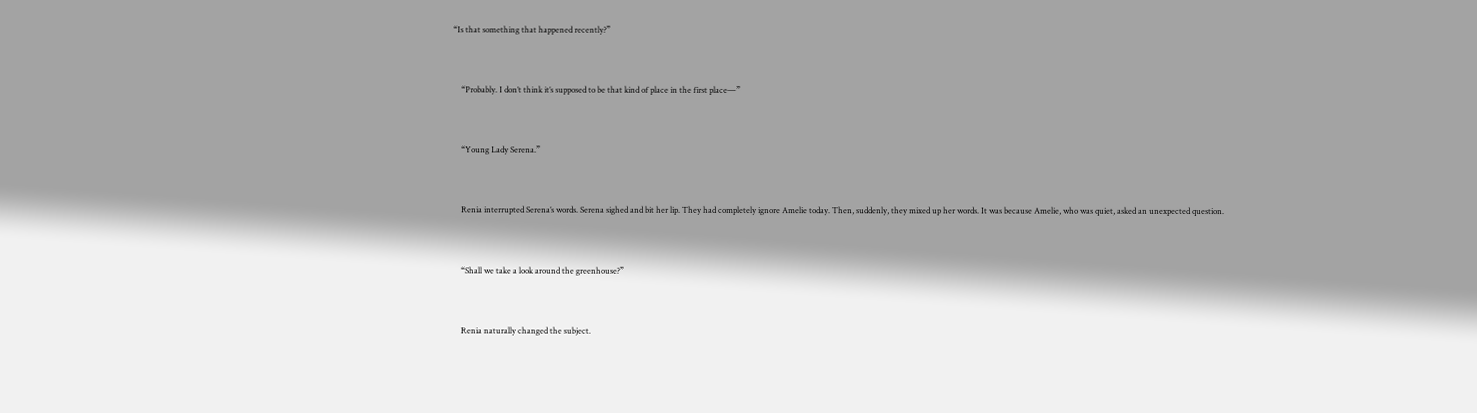“Is that something that happened recently?”


    “Probably. I don’t think it’s supposed to be that kind of place in the first place—”


    “Young Lady Serena.”


    Renia interrupted Serena’s words. Serena sighed and bit her lip. They had completely ignore Amelie today. Then, suddenly, they mixed up her words. It was because Amelie, who was quiet, asked an unexpected question.


    “Shall we take a look around the greenhouse?”


    Renia naturally changed the subject.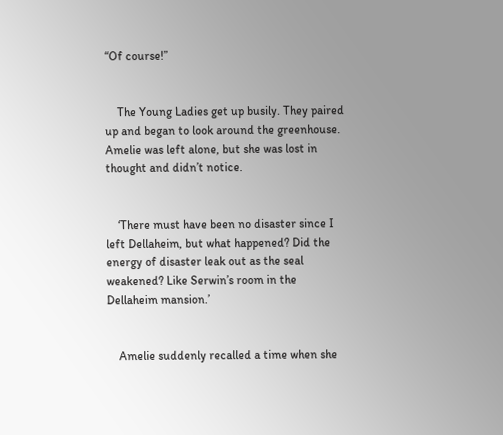“Of course!”


    The Young Ladies get up busily. They paired up and began to look around the greenhouse. Amelie was left alone, but she was lost in thought and didn’t notice.


    ‘There must have been no disaster since I left Dellaheim, but what happened? Did the energy of disaster leak out as the seal weakened? Like Serwin’s room in the Dellaheim mansion.’


    Amelie suddenly recalled a time when she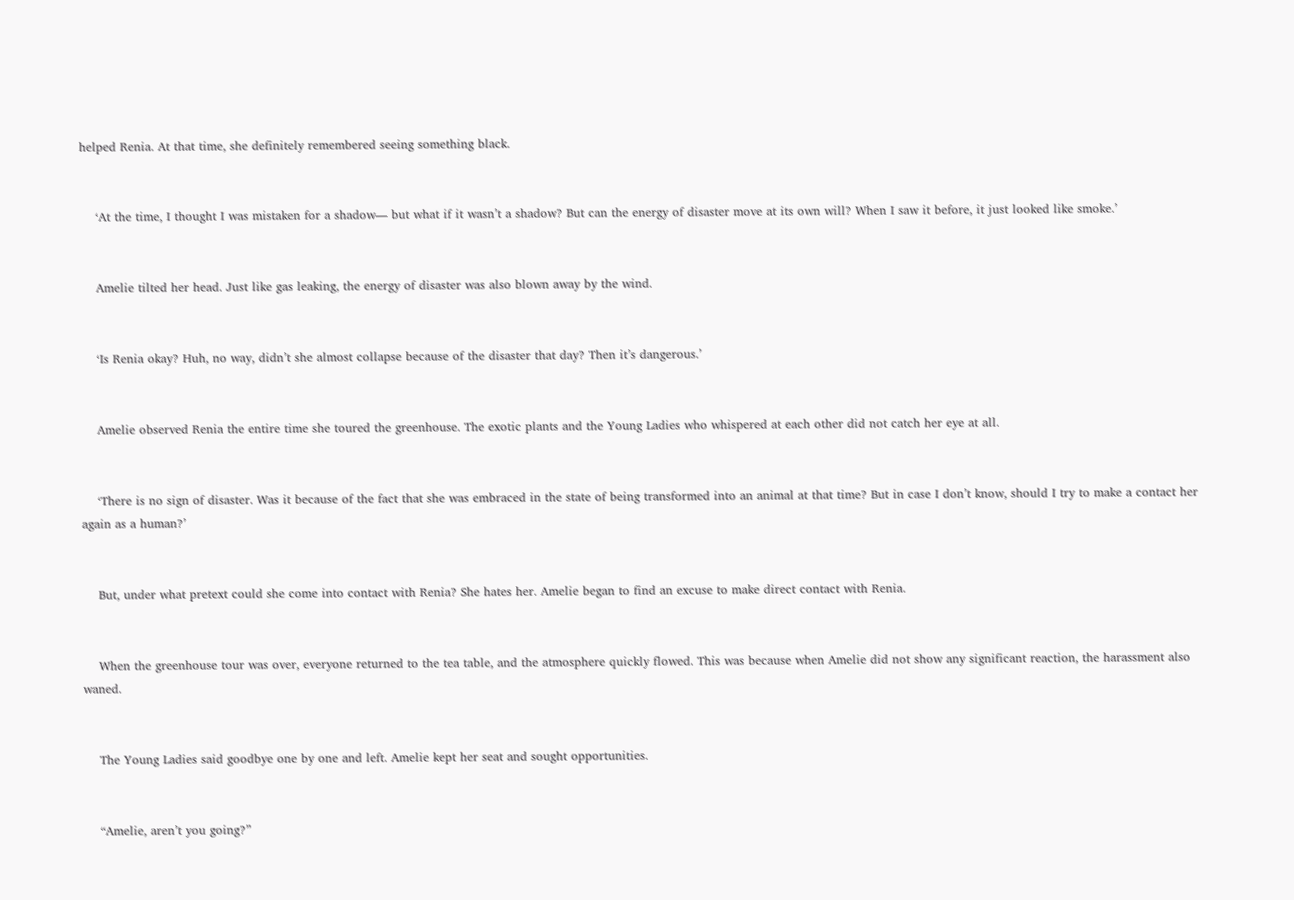helped Renia. At that time, she definitely remembered seeing something black.


    ‘At the time, I thought I was mistaken for a shadow— but what if it wasn’t a shadow? But can the energy of disaster move at its own will? When I saw it before, it just looked like smoke.’


    Amelie tilted her head. Just like gas leaking, the energy of disaster was also blown away by the wind.


    ‘Is Renia okay? Huh, no way, didn’t she almost collapse because of the disaster that day? Then it’s dangerous.’


    Amelie observed Renia the entire time she toured the greenhouse. The exotic plants and the Young Ladies who whispered at each other did not catch her eye at all.


    ‘There is no sign of disaster. Was it because of the fact that she was embraced in the state of being transformed into an animal at that time? But in case I don’t know, should I try to make a contact her again as a human?’


    But, under what pretext could she come into contact with Renia? She hates her. Amelie began to find an excuse to make direct contact with Renia.


    When the greenhouse tour was over, everyone returned to the tea table, and the atmosphere quickly flowed. This was because when Amelie did not show any significant reaction, the harassment also waned.


    The Young Ladies said goodbye one by one and left. Amelie kept her seat and sought opportunities.


    “Amelie, aren’t you going?”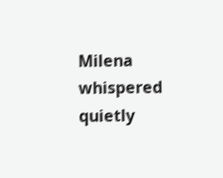Milena whispered quietly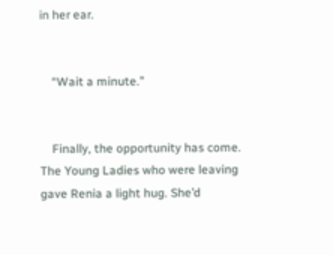in her ear.


    “Wait a minute.”


    Finally, the opportunity has come. The Young Ladies who were leaving gave Renia a light hug. She’d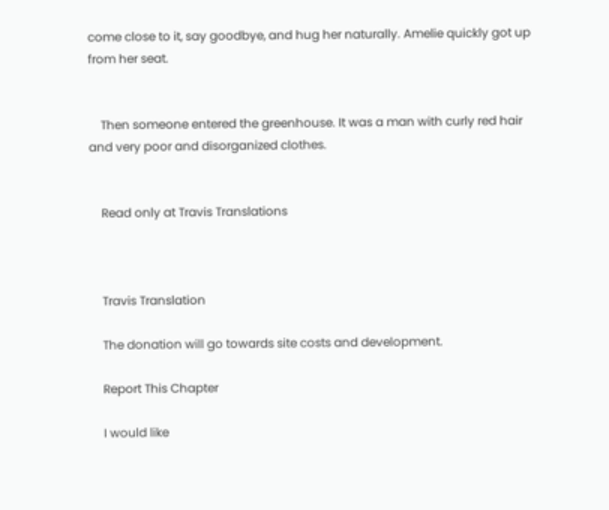come close to it, say goodbye, and hug her naturally. Amelie quickly got up from her seat.


    Then someone entered the greenhouse. It was a man with curly red hair and very poor and disorganized clothes.


    Read only at Travis Translations



    Travis Translation

    The donation will go towards site costs and development.

    Report This Chapter

    I would like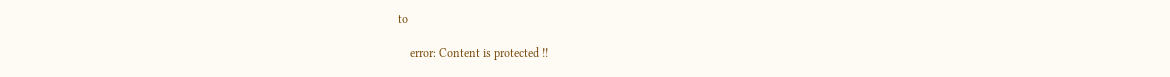to

    error: Content is protected !!